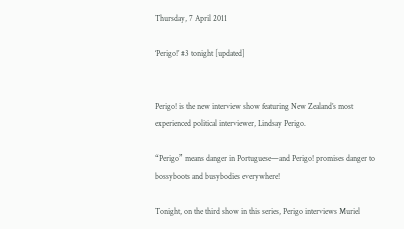Thursday, 7 April 2011

‘Perigo!’ #3 tonight [updated]


Perigo! is the new interview show featuring New Zealand’s most experienced political interviewer, Lindsay Perigo.

“Perigo” means danger in Portuguese—and Perigo! promises danger to bossyboots and busybodies everywhere!

Tonight, on the third show in this series, Perigo interviews Muriel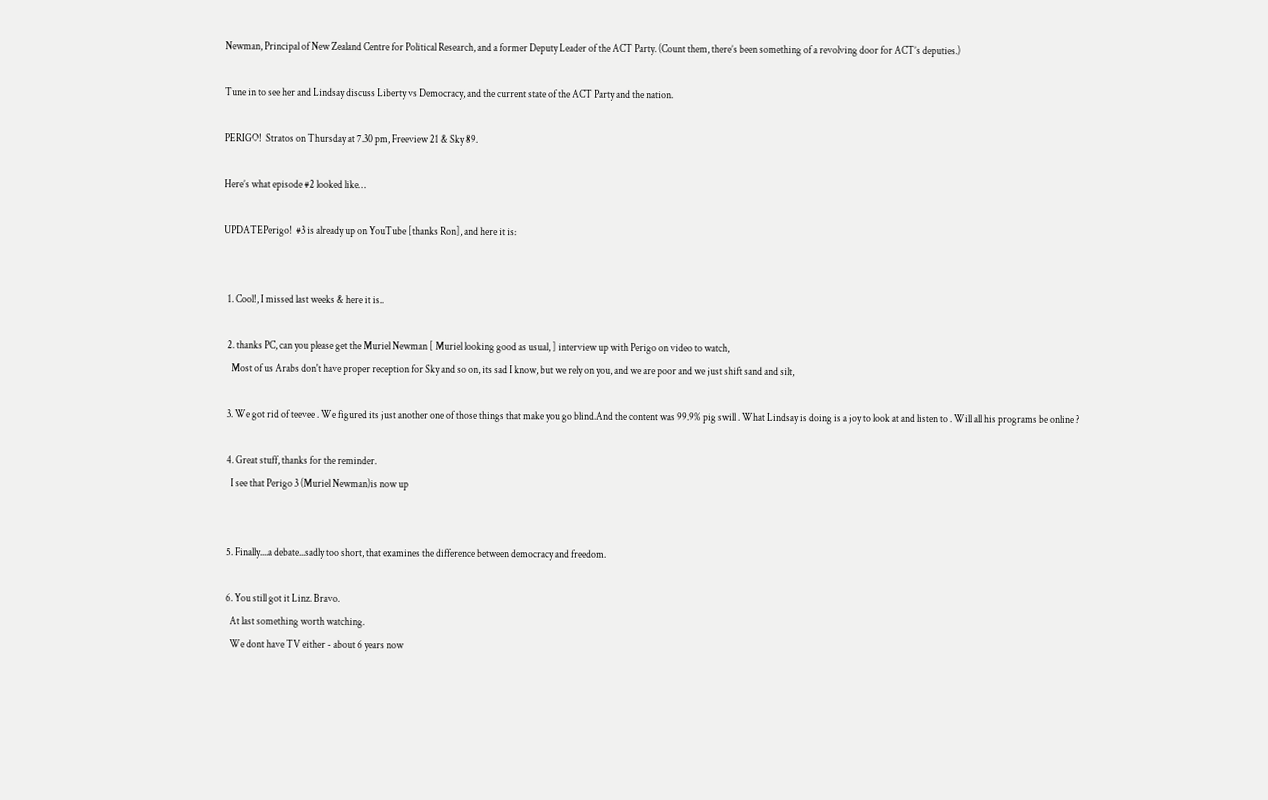Newman, Principal of New Zealand Centre for Political Research, and a former Deputy Leader of the ACT Party. (Count them, there’s been something of a revolving door for ACT’s deputies.)

Tune in to see her and Lindsay discuss Liberty vs Democracy, and the current state of the ACT Party and the nation.

PERIGO!  Stratos on Thursday at 7.30 pm, Freeview 21 & Sky 89.

Here’s what episode #2 looked like…

UPDATEPerigo!  #3 is already up on YouTube [thanks Ron], and here it is:


  1. Cool!, I missed last weeks & here it is..

  2. thanks PC, can you please get the Muriel Newman [ Muriel looking good as usual, ] interview up with Perigo on video to watch,
    Most of us Arabs don't have proper reception for Sky and so on, its sad I know, but we rely on you, and we are poor and we just shift sand and silt,

  3. We got rid of teevee . We figured its just another one of those things that make you go blind.And the content was 99.9% pig swill . What Lindsay is doing is a joy to look at and listen to . Will all his programs be online ?

  4. Great stuff, thanks for the reminder.
    I see that Perigo 3 (Muriel Newman)is now up


  5. Finally....a debate...sadly too short, that examines the difference between democracy and freedom.

  6. You still got it Linz. Bravo.
    At last something worth watching.
    We dont have TV either - about 6 years now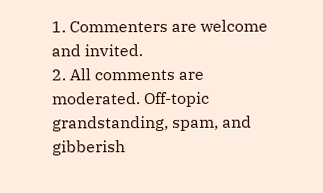1. Commenters are welcome and invited.
2. All comments are moderated. Off-topic grandstanding, spam, and gibberish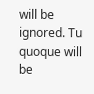will be ignored. Tu quoque will be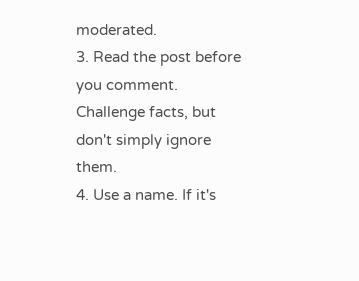moderated.
3. Read the post before you comment. Challenge facts, but don't simply ignore them.
4. Use a name. If it's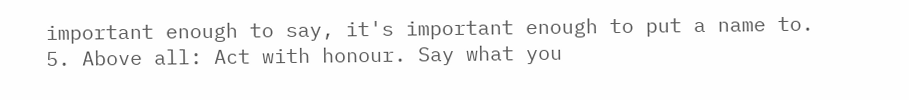important enough to say, it's important enough to put a name to.
5. Above all: Act with honour. Say what you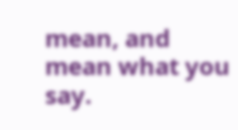mean, and mean what you say.